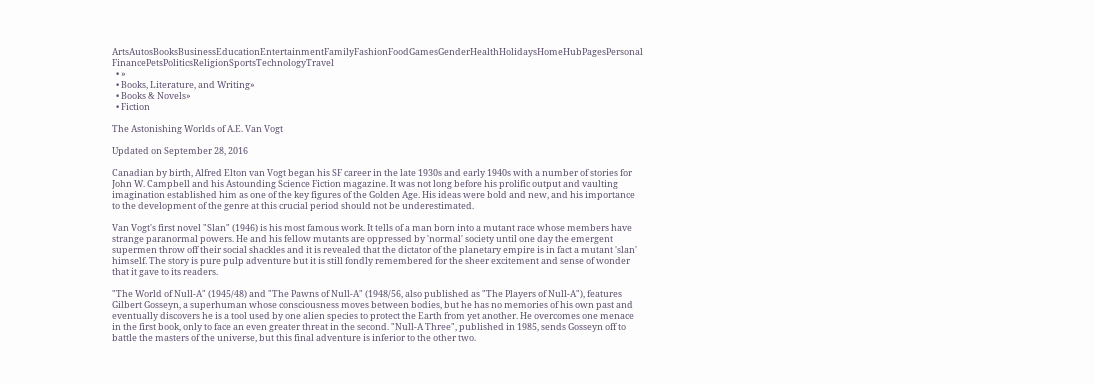ArtsAutosBooksBusinessEducationEntertainmentFamilyFashionFoodGamesGenderHealthHolidaysHomeHubPagesPersonal FinancePetsPoliticsReligionSportsTechnologyTravel
  • »
  • Books, Literature, and Writing»
  • Books & Novels»
  • Fiction

The Astonishing Worlds of A.E. Van Vogt

Updated on September 28, 2016

Canadian by birth, Alfred Elton van Vogt began his SF career in the late 1930s and early 1940s with a number of stories for John W. Campbell and his Astounding Science Fiction magazine. It was not long before his prolific output and vaulting imagination established him as one of the key figures of the Golden Age. His ideas were bold and new, and his importance to the development of the genre at this crucial period should not be underestimated.

Van Vogt's first novel "Slan" (1946) is his most famous work. It tells of a man born into a mutant race whose members have strange paranormal powers. He and his fellow mutants are oppressed by 'normal' society until one day the emergent supermen throw off their social shackles and it is revealed that the dictator of the planetary empire is in fact a mutant 'slan' himself. The story is pure pulp adventure but it is still fondly remembered for the sheer excitement and sense of wonder that it gave to its readers.

"The World of Null-A" (1945/48) and "The Pawns of Null-A" (1948/56, also published as "The Players of Null-A"), features Gilbert Gosseyn, a superhuman whose consciousness moves between bodies, but he has no memories of his own past and eventually discovers he is a tool used by one alien species to protect the Earth from yet another. He overcomes one menace in the first book, only to face an even greater threat in the second. "Null-A Three", published in 1985, sends Gosseyn off to battle the masters of the universe, but this final adventure is inferior to the other two.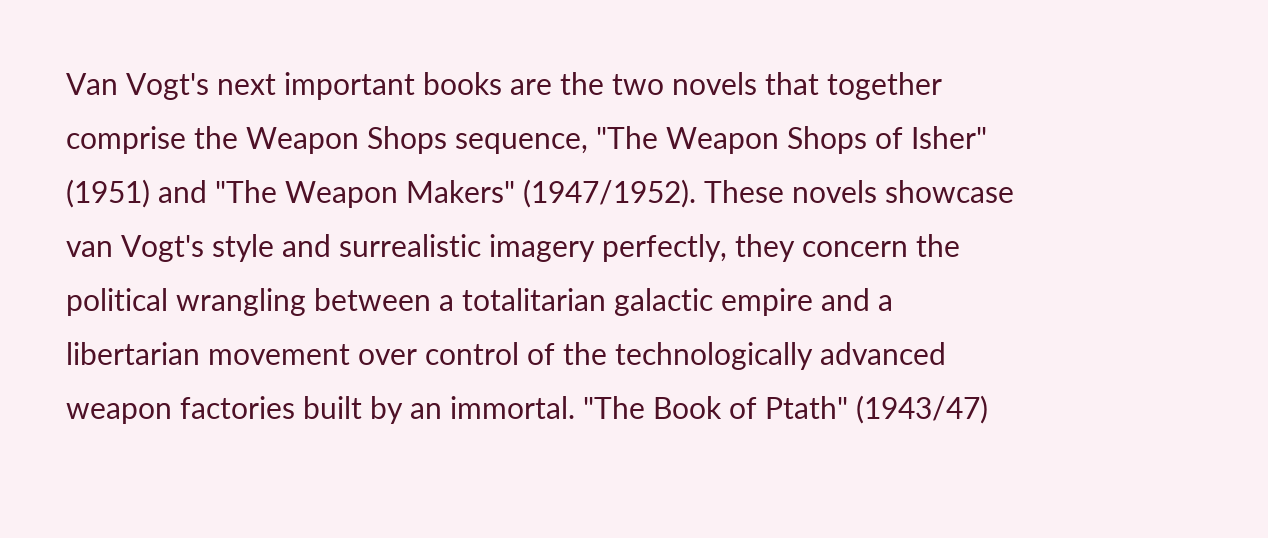Van Vogt's next important books are the two novels that together comprise the Weapon Shops sequence, "The Weapon Shops of Isher" (1951) and "The Weapon Makers" (1947/1952). These novels showcase van Vogt's style and surrealistic imagery perfectly, they concern the political wrangling between a totalitarian galactic empire and a libertarian movement over control of the technologically advanced weapon factories built by an immortal. "The Book of Ptath" (1943/47)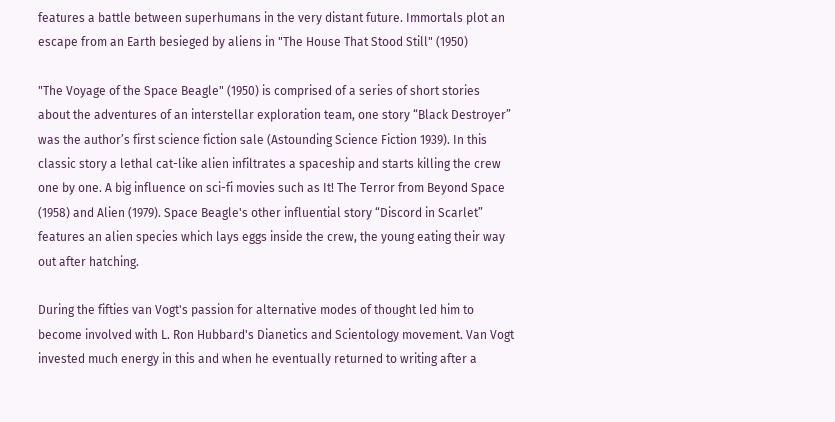features a battle between superhumans in the very distant future. Immortals plot an escape from an Earth besieged by aliens in "The House That Stood Still" (1950)

"The Voyage of the Space Beagle" (1950) is comprised of a series of short stories about the adventures of an interstellar exploration team, one story “Black Destroyer” was the author’s first science fiction sale (Astounding Science Fiction 1939). In this classic story a lethal cat-like alien infiltrates a spaceship and starts killing the crew one by one. A big influence on sci-fi movies such as It! The Terror from Beyond Space (1958) and Alien (1979). Space Beagle's other influential story “Discord in Scarlet” features an alien species which lays eggs inside the crew, the young eating their way out after hatching.

During the fifties van Vogt's passion for alternative modes of thought led him to become involved with L. Ron Hubbard's Dianetics and Scientology movement. Van Vogt invested much energy in this and when he eventually returned to writing after a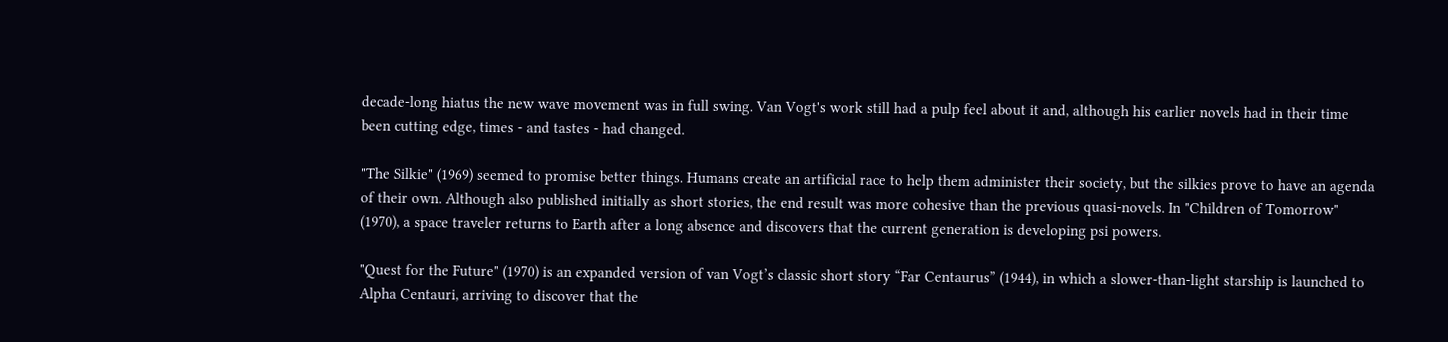decade-long hiatus the new wave movement was in full swing. Van Vogt's work still had a pulp feel about it and, although his earlier novels had in their time been cutting edge, times - and tastes - had changed.

"The Silkie" (1969) seemed to promise better things. Humans create an artificial race to help them administer their society, but the silkies prove to have an agenda of their own. Although also published initially as short stories, the end result was more cohesive than the previous quasi-novels. In "Children of Tomorrow" (1970), a space traveler returns to Earth after a long absence and discovers that the current generation is developing psi powers.

"Quest for the Future" (1970) is an expanded version of van Vogt’s classic short story “Far Centaurus” (1944), in which a slower-than-light starship is launched to Alpha Centauri, arriving to discover that the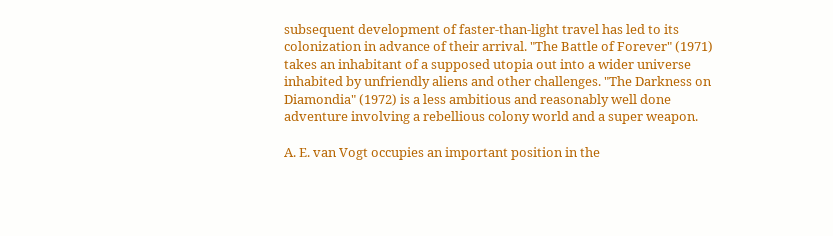subsequent development of faster-than-light travel has led to its colonization in advance of their arrival. "The Battle of Forever" (1971) takes an inhabitant of a supposed utopia out into a wider universe inhabited by unfriendly aliens and other challenges. "The Darkness on Diamondia" (1972) is a less ambitious and reasonably well done adventure involving a rebellious colony world and a super weapon.

A. E. van Vogt occupies an important position in the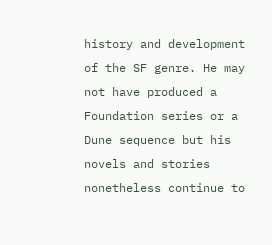history and development of the SF genre. He may not have produced a Foundation series or a Dune sequence but his novels and stories nonetheless continue to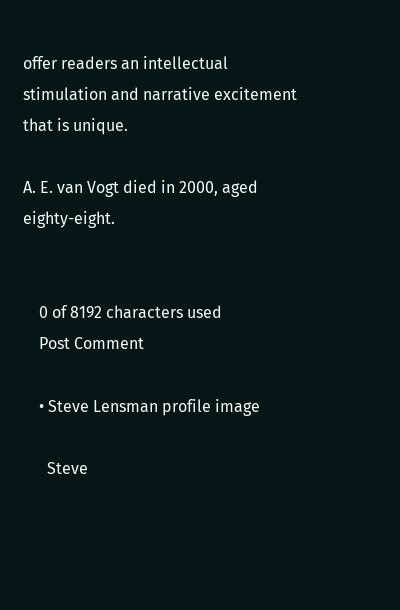offer readers an intellectual stimulation and narrative excitement that is unique.

A. E. van Vogt died in 2000, aged eighty-eight.


    0 of 8192 characters used
    Post Comment

    • Steve Lensman profile image

      Steve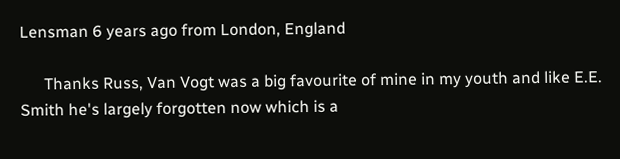Lensman 6 years ago from London, England

      Thanks Russ, Van Vogt was a big favourite of mine in my youth and like E.E. Smith he's largely forgotten now which is a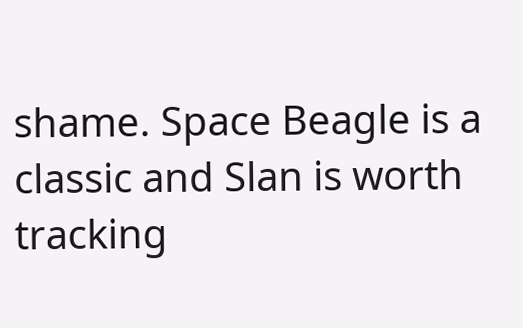shame. Space Beagle is a classic and Slan is worth tracking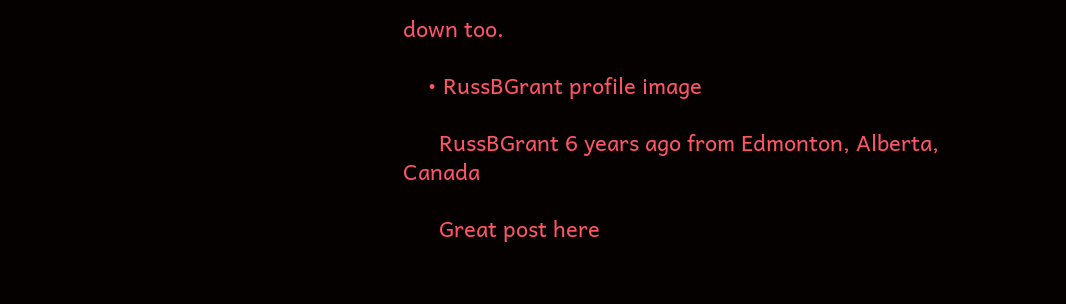down too.

    • RussBGrant profile image

      RussBGrant 6 years ago from Edmonton, Alberta, Canada

      Great post here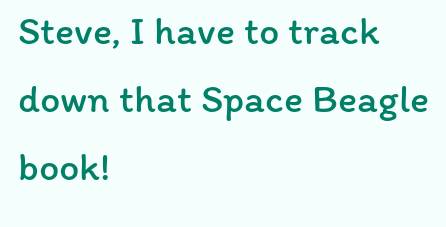Steve, I have to track down that Space Beagle book!